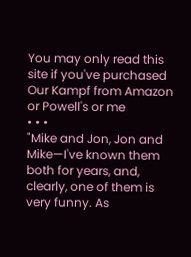You may only read this site if you've purchased Our Kampf from Amazon or Powell's or me
• • •
"Mike and Jon, Jon and Mike—I've known them both for years, and, clearly, one of them is very funny. As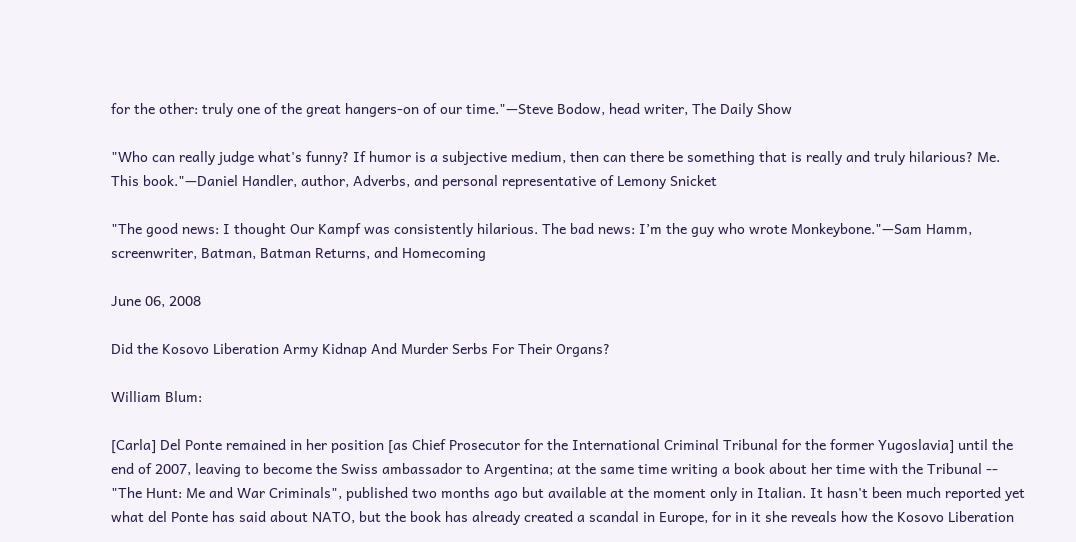for the other: truly one of the great hangers-on of our time."—Steve Bodow, head writer, The Daily Show

"Who can really judge what's funny? If humor is a subjective medium, then can there be something that is really and truly hilarious? Me. This book."—Daniel Handler, author, Adverbs, and personal representative of Lemony Snicket

"The good news: I thought Our Kampf was consistently hilarious. The bad news: I’m the guy who wrote Monkeybone."—Sam Hamm, screenwriter, Batman, Batman Returns, and Homecoming

June 06, 2008

Did the Kosovo Liberation Army Kidnap And Murder Serbs For Their Organs?

William Blum:

[Carla] Del Ponte remained in her position [as Chief Prosecutor for the International Criminal Tribunal for the former Yugoslavia] until the end of 2007, leaving to become the Swiss ambassador to Argentina; at the same time writing a book about her time with the Tribunal -- "The Hunt: Me and War Criminals", published two months ago but available at the moment only in Italian. It hasn't been much reported yet what del Ponte has said about NATO, but the book has already created a scandal in Europe, for in it she reveals how the Kosovo Liberation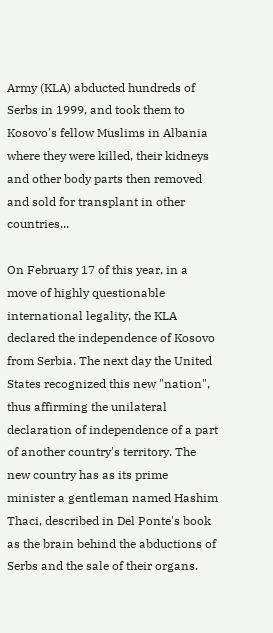Army (KLA) abducted hundreds of Serbs in 1999, and took them to Kosovo's fellow Muslims in Albania where they were killed, their kidneys and other body parts then removed and sold for transplant in other countries...

On February 17 of this year, in a move of highly questionable international legality, the KLA declared the independence of Kosovo from Serbia. The next day the United States recognized this new "nation", thus affirming the unilateral declaration of independence of a part of another country's territory. The new country has as its prime minister a gentleman named Hashim Thaci, described in Del Ponte's book as the brain behind the abductions of Serbs and the sale of their organs.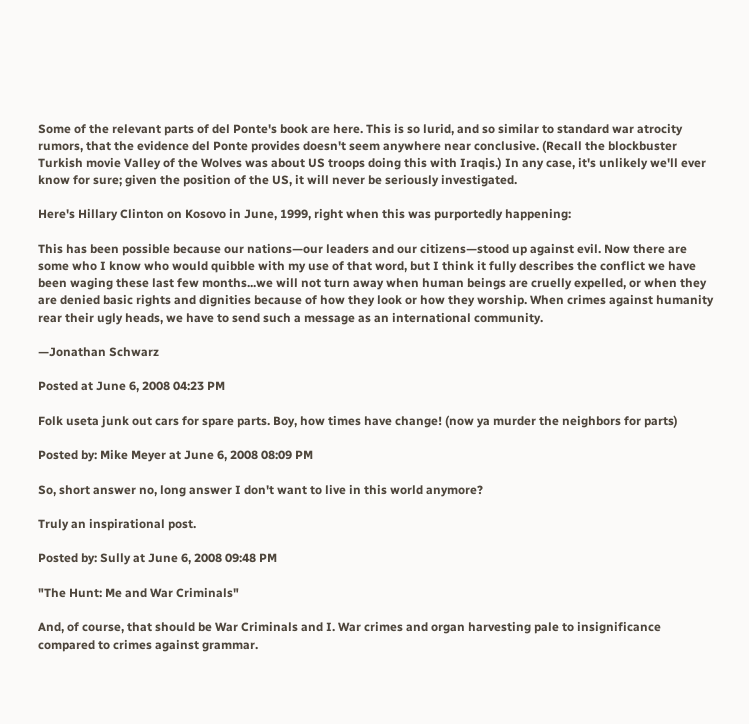Some of the relevant parts of del Ponte's book are here. This is so lurid, and so similar to standard war atrocity rumors, that the evidence del Ponte provides doesn't seem anywhere near conclusive. (Recall the blockbuster Turkish movie Valley of the Wolves was about US troops doing this with Iraqis.) In any case, it's unlikely we'll ever know for sure; given the position of the US, it will never be seriously investigated.

Here's Hillary Clinton on Kosovo in June, 1999, right when this was purportedly happening:

This has been possible because our nations—our leaders and our citizens—stood up against evil. Now there are some who I know who would quibble with my use of that word, but I think it fully describes the conflict we have been waging these last few months...we will not turn away when human beings are cruelly expelled, or when they are denied basic rights and dignities because of how they look or how they worship. When crimes against humanity rear their ugly heads, we have to send such a message as an international community.

—Jonathan Schwarz

Posted at June 6, 2008 04:23 PM

Folk useta junk out cars for spare parts. Boy, how times have change! (now ya murder the neighbors for parts)

Posted by: Mike Meyer at June 6, 2008 08:09 PM

So, short answer no, long answer I don't want to live in this world anymore?

Truly an inspirational post.

Posted by: Sully at June 6, 2008 09:48 PM

"The Hunt: Me and War Criminals"

And, of course, that should be War Criminals and I. War crimes and organ harvesting pale to insignificance compared to crimes against grammar.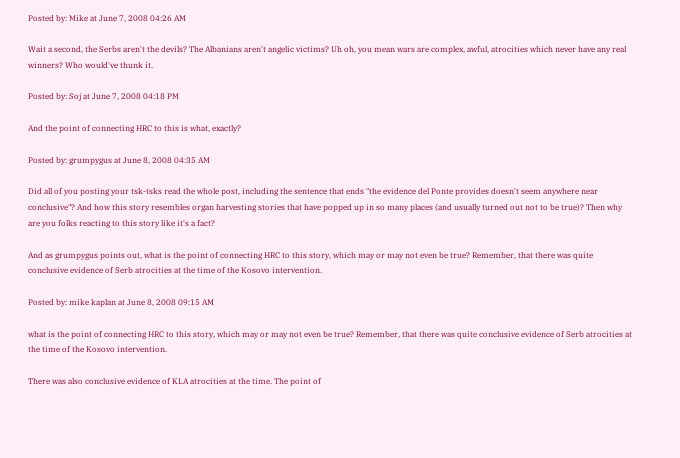Posted by: Mike at June 7, 2008 04:26 AM

Wait a second, the Serbs aren't the devils? The Albanians aren't angelic victims? Uh oh, you mean wars are complex, awful, atrocities which never have any real winners? Who would've thunk it.

Posted by: Soj at June 7, 2008 04:18 PM

And the point of connecting HRC to this is what, exactly?

Posted by: grumpygus at June 8, 2008 04:35 AM

Did all of you posting your tsk-tsks read the whole post, including the sentence that ends "the evidence del Ponte provides doesn't seem anywhere near conclusive"? And how this story resembles organ harvesting stories that have popped up in so many places (and usually turned out not to be true)? Then why are you folks reacting to this story like it's a fact?

And as grumpygus points out, what is the point of connecting HRC to this story, which may or may not even be true? Remember, that there was quite conclusive evidence of Serb atrocities at the time of the Kosovo intervention.

Posted by: mike kaplan at June 8, 2008 09:15 AM

what is the point of connecting HRC to this story, which may or may not even be true? Remember, that there was quite conclusive evidence of Serb atrocities at the time of the Kosovo intervention.

There was also conclusive evidence of KLA atrocities at the time. The point of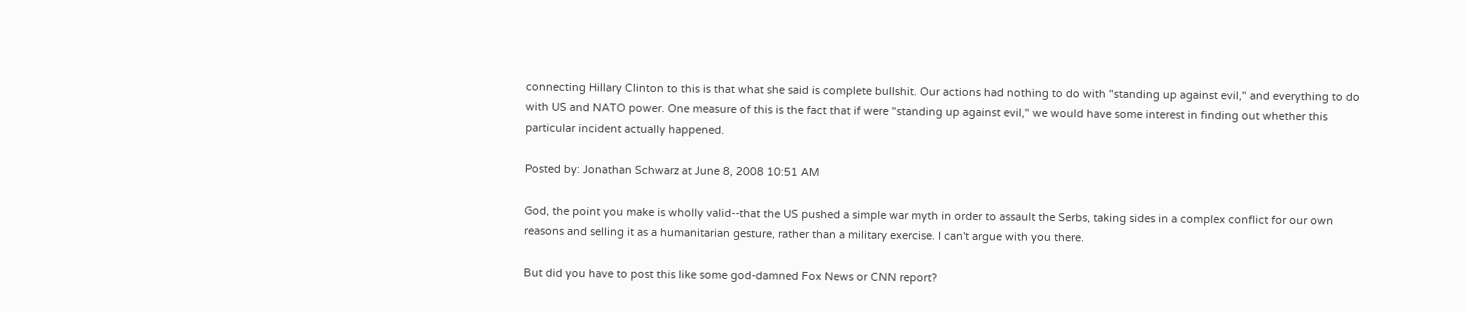connecting Hillary Clinton to this is that what she said is complete bullshit. Our actions had nothing to do with "standing up against evil," and everything to do with US and NATO power. One measure of this is the fact that if were "standing up against evil," we would have some interest in finding out whether this particular incident actually happened.

Posted by: Jonathan Schwarz at June 8, 2008 10:51 AM

God, the point you make is wholly valid--that the US pushed a simple war myth in order to assault the Serbs, taking sides in a complex conflict for our own reasons and selling it as a humanitarian gesture, rather than a military exercise. I can't argue with you there.

But did you have to post this like some god-damned Fox News or CNN report?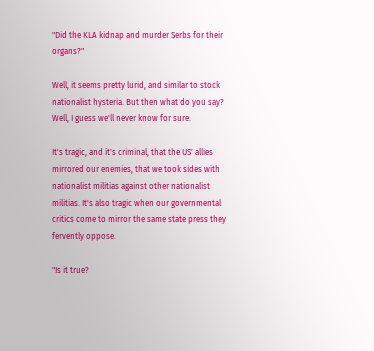"Did the KLA kidnap and murder Serbs for their organs?"

Well, it seems pretty lurid, and similar to stock nationalist hysteria. But then what do you say? Well, I guess we'll never know for sure.

It's tragic, and it's criminal, that the US' allies mirrored our enemies, that we took sides with nationalist militias against other nationalist militias. It's also tragic when our governmental critics come to mirror the same state press they fervently oppose.

"Is it true?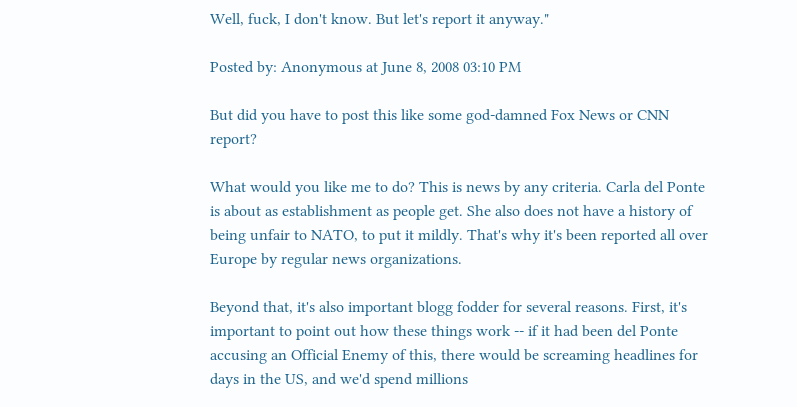Well, fuck, I don't know. But let's report it anyway."

Posted by: Anonymous at June 8, 2008 03:10 PM

But did you have to post this like some god-damned Fox News or CNN report?

What would you like me to do? This is news by any criteria. Carla del Ponte is about as establishment as people get. She also does not have a history of being unfair to NATO, to put it mildly. That's why it's been reported all over Europe by regular news organizations.

Beyond that, it's also important blogg fodder for several reasons. First, it's important to point out how these things work -- if it had been del Ponte accusing an Official Enemy of this, there would be screaming headlines for days in the US, and we'd spend millions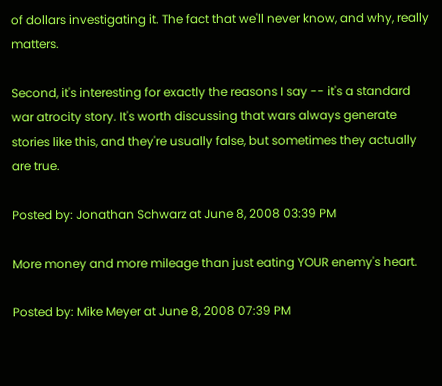of dollars investigating it. The fact that we'll never know, and why, really matters.

Second, it's interesting for exactly the reasons I say -- it's a standard war atrocity story. It's worth discussing that wars always generate stories like this, and they're usually false, but sometimes they actually are true.

Posted by: Jonathan Schwarz at June 8, 2008 03:39 PM

More money and more mileage than just eating YOUR enemy's heart.

Posted by: Mike Meyer at June 8, 2008 07:39 PM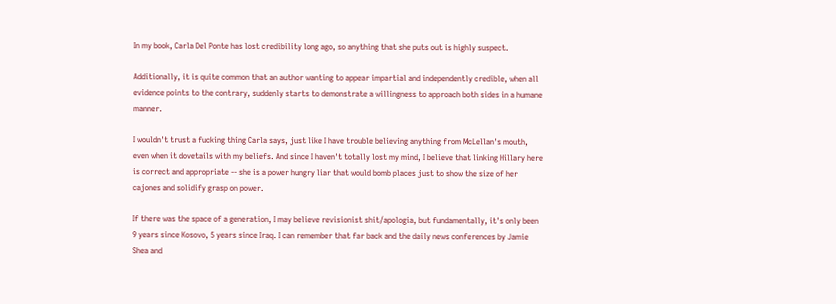In my book, Carla Del Ponte has lost credibility long ago, so anything that she puts out is highly suspect.

Additionally, it is quite common that an author wanting to appear impartial and independently credible, when all evidence points to the contrary, suddenly starts to demonstrate a willingness to approach both sides in a humane manner.

I wouldn't trust a fucking thing Carla says, just like I have trouble believing anything from McLellan's mouth, even when it dovetails with my beliefs. And since I haven't totally lost my mind, I believe that linking Hillary here is correct and appropriate -- she is a power hungry liar that would bomb places just to show the size of her cajones and solidify grasp on power.

If there was the space of a generation, I may believe revisionist shit/apologia, but fundamentally, it's only been 9 years since Kosovo, 5 years since Iraq. I can remember that far back and the daily news conferences by Jamie Shea and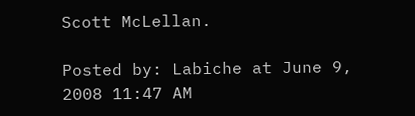Scott McLellan.

Posted by: Labiche at June 9, 2008 11:47 AM